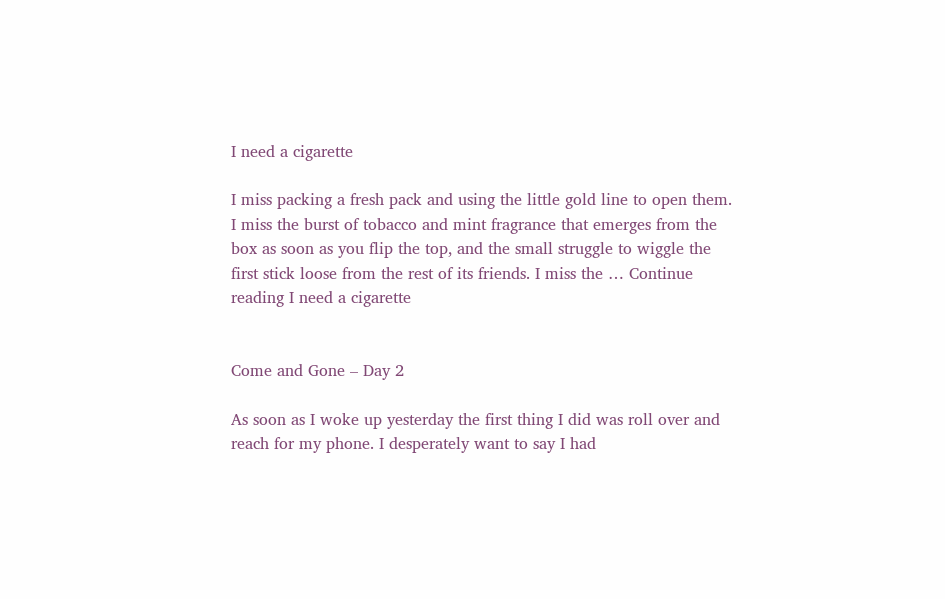I need a cigarette

I miss packing a fresh pack and using the little gold line to open them. I miss the burst of tobacco and mint fragrance that emerges from the box as soon as you flip the top, and the small struggle to wiggle the first stick loose from the rest of its friends. I miss the … Continue reading I need a cigarette


Come and Gone – Day 2

As soon as I woke up yesterday the first thing I did was roll over and reach for my phone. I desperately want to say I had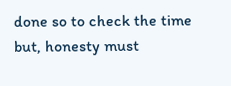done so to check the time but, honesty must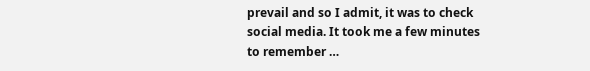prevail and so I admit, it was to check social media. It took me a few minutes to remember …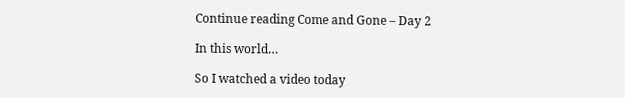Continue reading Come and Gone – Day 2

In this world…

So I watched a video today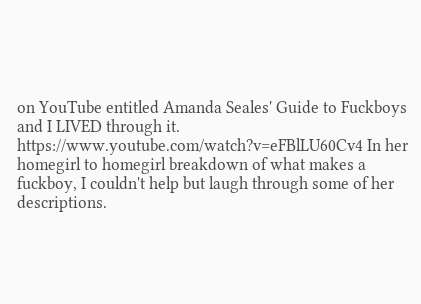on YouTube entitled Amanda Seales' Guide to Fuckboys and I LIVED through it. https://www.youtube.com/watch?v=eFBlLU60Cv4 In her homegirl to homegirl breakdown of what makes a fuckboy, I couldn't help but laugh through some of her descriptions.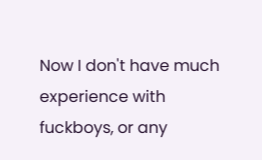Now I don't have much experience with fuckboys, or any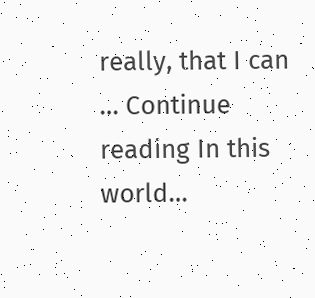really, that I can … Continue reading In this world…